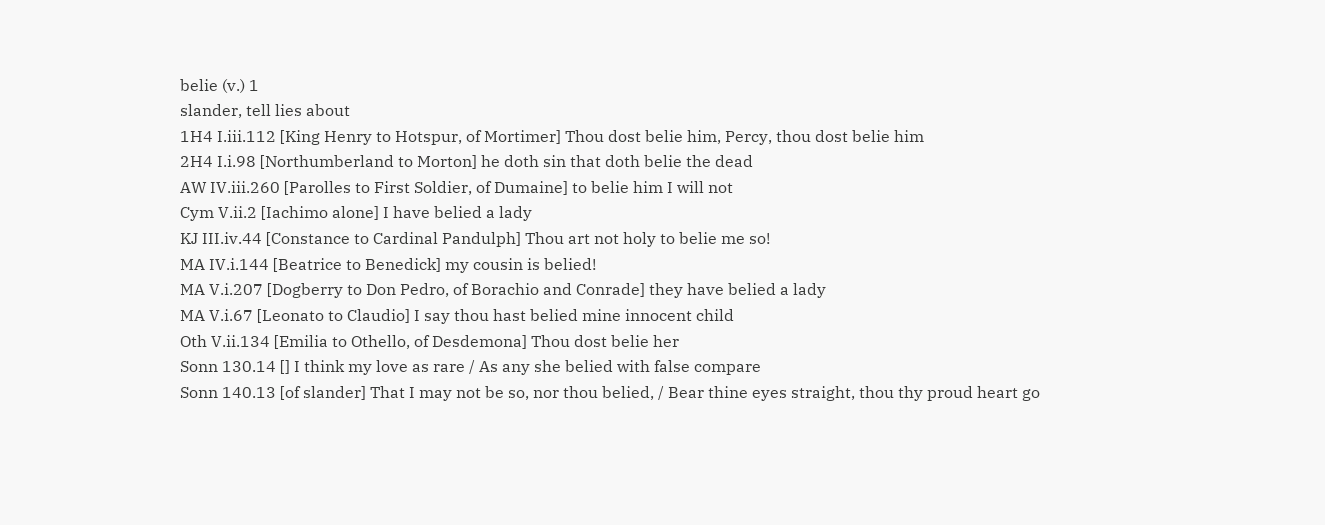belie (v.) 1
slander, tell lies about
1H4 I.iii.112 [King Henry to Hotspur, of Mortimer] Thou dost belie him, Percy, thou dost belie him
2H4 I.i.98 [Northumberland to Morton] he doth sin that doth belie the dead
AW IV.iii.260 [Parolles to First Soldier, of Dumaine] to belie him I will not
Cym V.ii.2 [Iachimo alone] I have belied a lady
KJ III.iv.44 [Constance to Cardinal Pandulph] Thou art not holy to belie me so!
MA IV.i.144 [Beatrice to Benedick] my cousin is belied!
MA V.i.207 [Dogberry to Don Pedro, of Borachio and Conrade] they have belied a lady
MA V.i.67 [Leonato to Claudio] I say thou hast belied mine innocent child
Oth V.ii.134 [Emilia to Othello, of Desdemona] Thou dost belie her
Sonn 130.14 [] I think my love as rare / As any she belied with false compare
Sonn 140.13 [of slander] That I may not be so, nor thou belied, / Bear thine eyes straight, thou thy proud heart go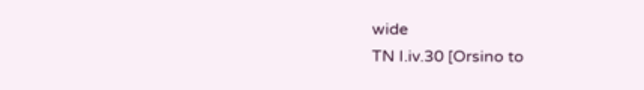wide
TN I.iv.30 [Orsino to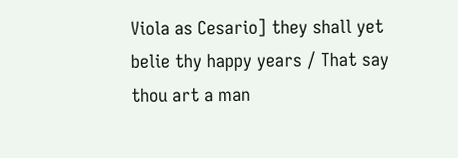Viola as Cesario] they shall yet belie thy happy years / That say thou art a man